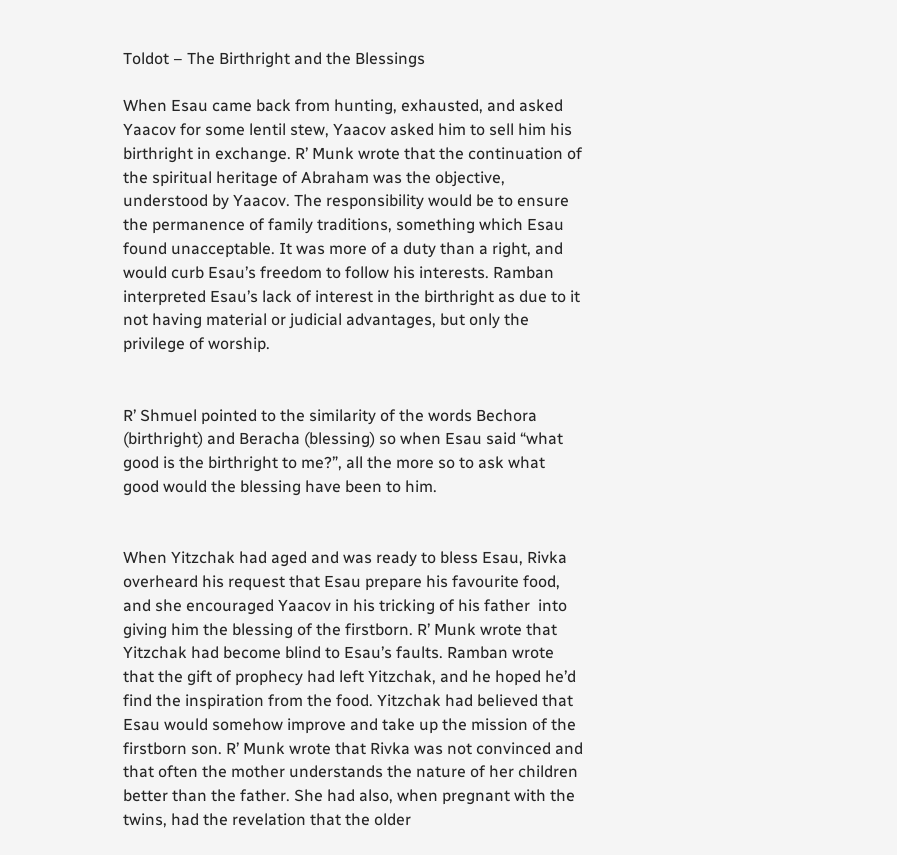Toldot – The Birthright and the Blessings

When Esau came back from hunting, exhausted, and asked Yaacov for some lentil stew, Yaacov asked him to sell him his birthright in exchange. R’ Munk wrote that the continuation of the spiritual heritage of Abraham was the objective, understood by Yaacov. The responsibility would be to ensure the permanence of family traditions, something which Esau found unacceptable. It was more of a duty than a right, and would curb Esau’s freedom to follow his interests. Ramban interpreted Esau’s lack of interest in the birthright as due to it not having material or judicial advantages, but only the privilege of worship.


R’ Shmuel pointed to the similarity of the words Bechora (birthright) and Beracha (blessing) so when Esau said “what good is the birthright to me?”, all the more so to ask what good would the blessing have been to him.


When Yitzchak had aged and was ready to bless Esau, Rivka overheard his request that Esau prepare his favourite food, and she encouraged Yaacov in his tricking of his father  into giving him the blessing of the firstborn. R’ Munk wrote that Yitzchak had become blind to Esau’s faults. Ramban wrote that the gift of prophecy had left Yitzchak, and he hoped he’d find the inspiration from the food. Yitzchak had believed that Esau would somehow improve and take up the mission of the firstborn son. R’ Munk wrote that Rivka was not convinced and that often the mother understands the nature of her children better than the father. She had also, when pregnant with the twins, had the revelation that the older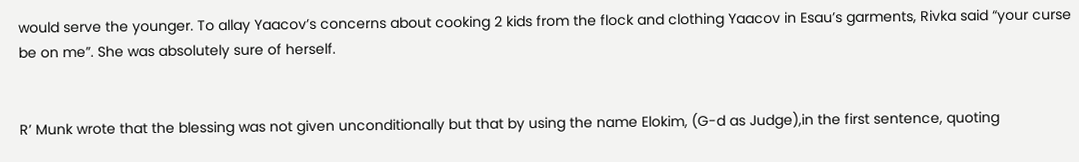would serve the younger. To allay Yaacov’s concerns about cooking 2 kids from the flock and clothing Yaacov in Esau’s garments, Rivka said “your curse be on me”. She was absolutely sure of herself.


R’ Munk wrote that the blessing was not given unconditionally but that by using the name Elokim, (G-d as Judge),in the first sentence, quoting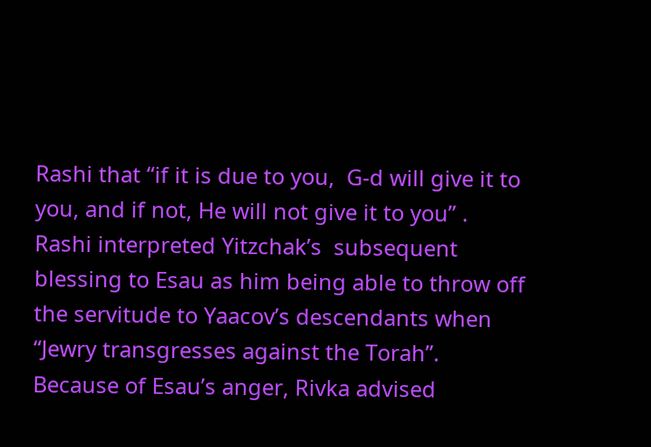Rashi that “if it is due to you,  G-d will give it to you, and if not, He will not give it to you” . Rashi interpreted Yitzchak’s  subsequent blessing to Esau as him being able to throw off the servitude to Yaacov’s descendants when “Jewry transgresses against the Torah”. Because of Esau’s anger, Rivka advised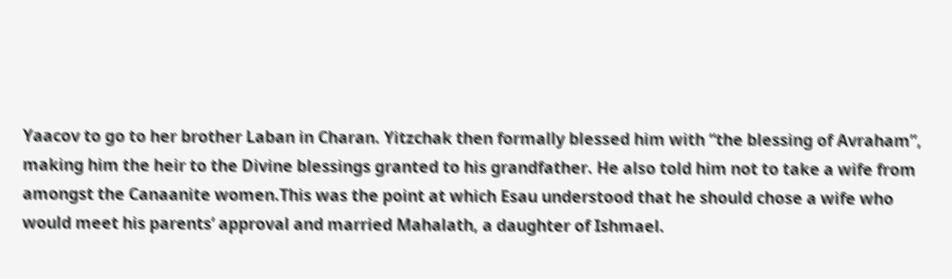Yaacov to go to her brother Laban in Charan. Yitzchak then formally blessed him with “the blessing of Avraham”, making him the heir to the Divine blessings granted to his grandfather. He also told him not to take a wife from amongst the Canaanite women.This was the point at which Esau understood that he should chose a wife who would meet his parents’ approval and married Mahalath, a daughter of Ishmael.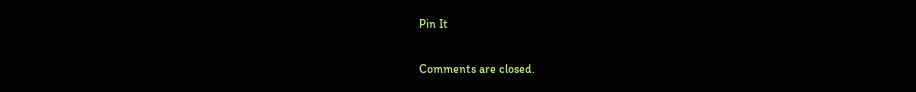Pin It

Comments are closed.